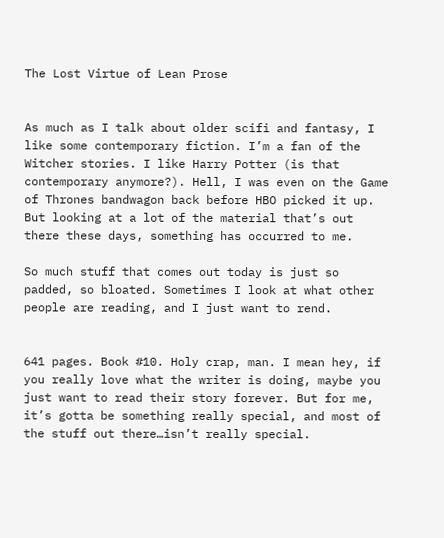The Lost Virtue of Lean Prose


As much as I talk about older scifi and fantasy, I like some contemporary fiction. I’m a fan of the Witcher stories. I like Harry Potter (is that contemporary anymore?). Hell, I was even on the Game of Thrones bandwagon back before HBO picked it up. But looking at a lot of the material that’s out there these days, something has occurred to me.

So much stuff that comes out today is just so padded, so bloated. Sometimes I look at what other people are reading, and I just want to rend.


641 pages. Book #10. Holy crap, man. I mean hey, if you really love what the writer is doing, maybe you just want to read their story forever. But for me, it’s gotta be something really special, and most of the stuff out there…isn’t really special.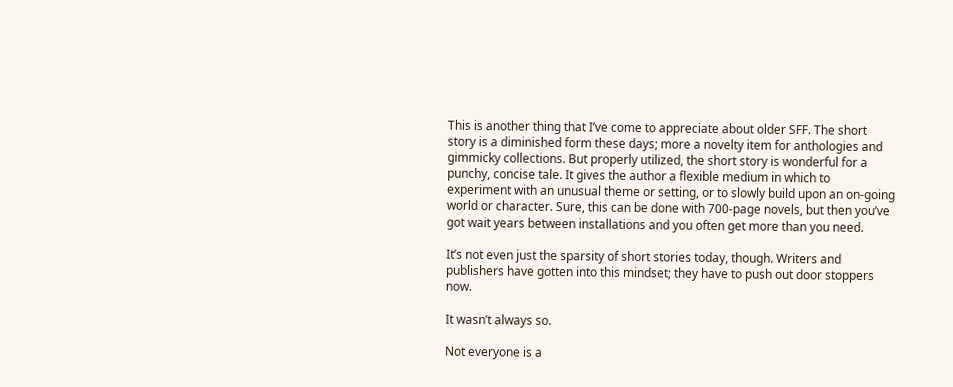This is another thing that I’ve come to appreciate about older SFF. The short story is a diminished form these days; more a novelty item for anthologies and gimmicky collections. But properly utilized, the short story is wonderful for a punchy, concise tale. It gives the author a flexible medium in which to experiment with an unusual theme or setting, or to slowly build upon an on-going world or character. Sure, this can be done with 700-page novels, but then you’ve got wait years between installations and you often get more than you need.

It’s not even just the sparsity of short stories today, though. Writers and publishers have gotten into this mindset; they have to push out door stoppers now.

It wasn’t always so.

Not everyone is a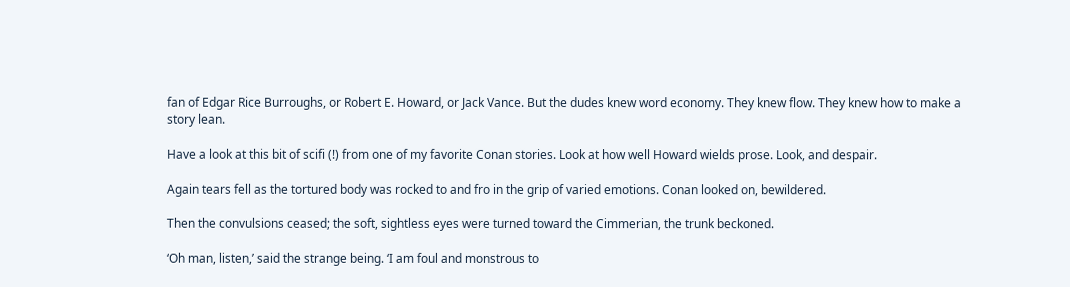fan of Edgar Rice Burroughs, or Robert E. Howard, or Jack Vance. But the dudes knew word economy. They knew flow. They knew how to make a story lean.

Have a look at this bit of scifi (!) from one of my favorite Conan stories. Look at how well Howard wields prose. Look, and despair.

Again tears fell as the tortured body was rocked to and fro in the grip of varied emotions. Conan looked on, bewildered.

Then the convulsions ceased; the soft, sightless eyes were turned toward the Cimmerian, the trunk beckoned.

‘Oh man, listen,’ said the strange being. ‘I am foul and monstrous to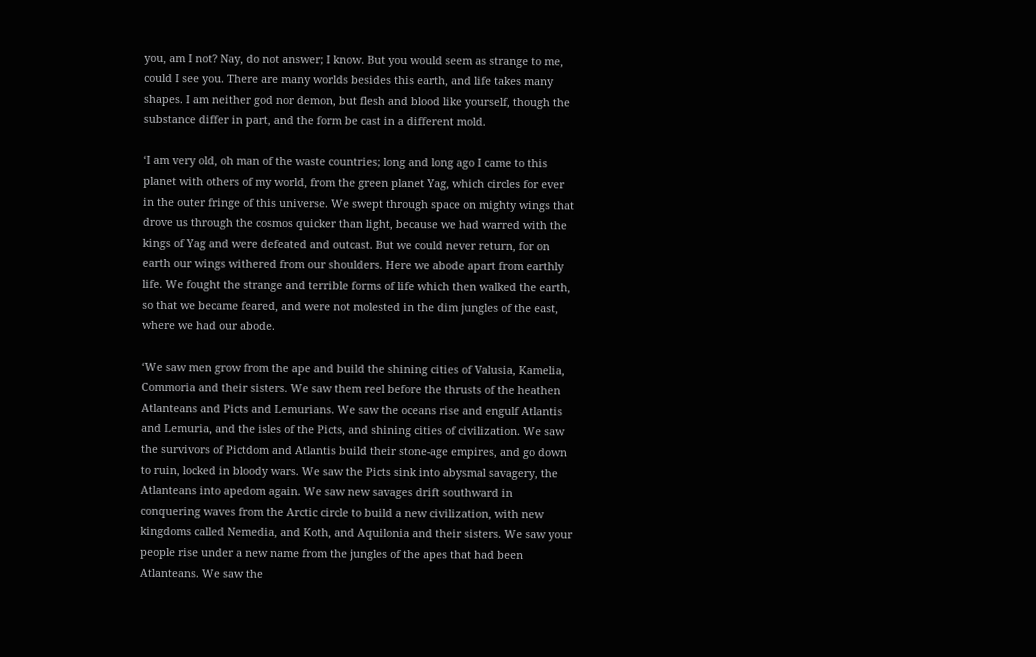you, am I not? Nay, do not answer; I know. But you would seem as strange to me, could I see you. There are many worlds besides this earth, and life takes many shapes. I am neither god nor demon, but flesh and blood like yourself, though the substance differ in part, and the form be cast in a different mold.

‘I am very old, oh man of the waste countries; long and long ago I came to this planet with others of my world, from the green planet Yag, which circles for ever in the outer fringe of this universe. We swept through space on mighty wings that drove us through the cosmos quicker than light, because we had warred with the kings of Yag and were defeated and outcast. But we could never return, for on earth our wings withered from our shoulders. Here we abode apart from earthly life. We fought the strange and terrible forms of life which then walked the earth, so that we became feared, and were not molested in the dim jungles of the east, where we had our abode.

‘We saw men grow from the ape and build the shining cities of Valusia, Kamelia, Commoria and their sisters. We saw them reel before the thrusts of the heathen Atlanteans and Picts and Lemurians. We saw the oceans rise and engulf Atlantis and Lemuria, and the isles of the Picts, and shining cities of civilization. We saw the survivors of Pictdom and Atlantis build their stone-age empires, and go down to ruin, locked in bloody wars. We saw the Picts sink into abysmal savagery, the Atlanteans into apedom again. We saw new savages drift southward in conquering waves from the Arctic circle to build a new civilization, with new kingdoms called Nemedia, and Koth, and Aquilonia and their sisters. We saw your people rise under a new name from the jungles of the apes that had been Atlanteans. We saw the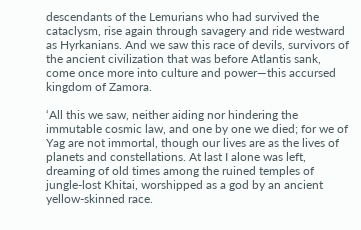descendants of the Lemurians who had survived the cataclysm, rise again through savagery and ride westward as Hyrkanians. And we saw this race of devils, survivors of the ancient civilization that was before Atlantis sank, come once more into culture and power—this accursed kingdom of Zamora.

‘All this we saw, neither aiding nor hindering the immutable cosmic law, and one by one we died; for we of Yag are not immortal, though our lives are as the lives of planets and constellations. At last I alone was left, dreaming of old times among the ruined temples of jungle-lost Khitai, worshipped as a god by an ancient yellow-skinned race.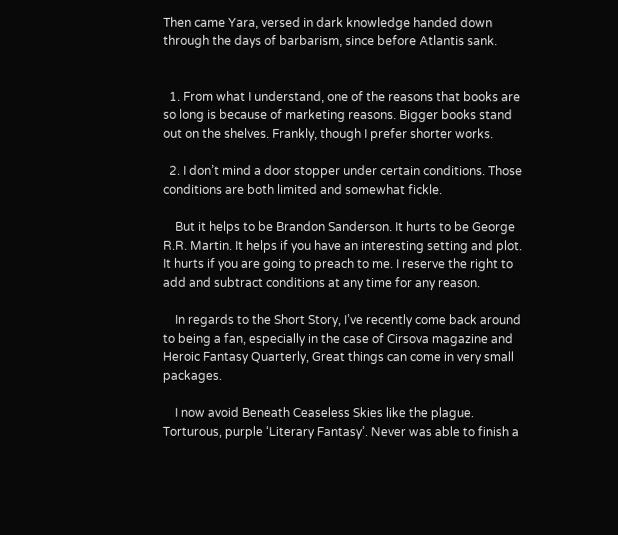Then came Yara, versed in dark knowledge handed down through the days of barbarism, since before Atlantis sank.


  1. From what I understand, one of the reasons that books are so long is because of marketing reasons. Bigger books stand out on the shelves. Frankly, though I prefer shorter works.

  2. I don’t mind a door stopper under certain conditions. Those conditions are both limited and somewhat fickle.

    But it helps to be Brandon Sanderson. It hurts to be George R.R. Martin. It helps if you have an interesting setting and plot. It hurts if you are going to preach to me. I reserve the right to add and subtract conditions at any time for any reason.

    In regards to the Short Story, I’ve recently come back around to being a fan, especially in the case of Cirsova magazine and Heroic Fantasy Quarterly, Great things can come in very small packages.

    I now avoid Beneath Ceaseless Skies like the plague. Torturous, purple ‘Literary Fantasy’. Never was able to finish a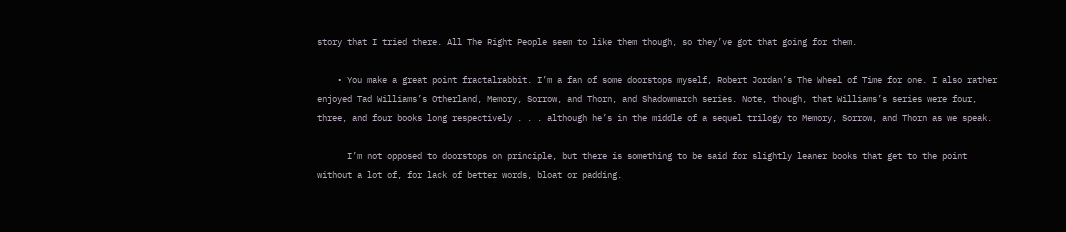story that I tried there. All The Right People seem to like them though, so they’ve got that going for them.

    • You make a great point fractalrabbit. I’m a fan of some doorstops myself, Robert Jordan’s The Wheel of Time for one. I also rather enjoyed Tad Williams’s Otherland, Memory, Sorrow, and Thorn, and Shadowmarch series. Note, though, that Williams’s series were four, three, and four books long respectively . . . although he’s in the middle of a sequel trilogy to Memory, Sorrow, and Thorn as we speak.

      I’m not opposed to doorstops on principle, but there is something to be said for slightly leaner books that get to the point without a lot of, for lack of better words, bloat or padding.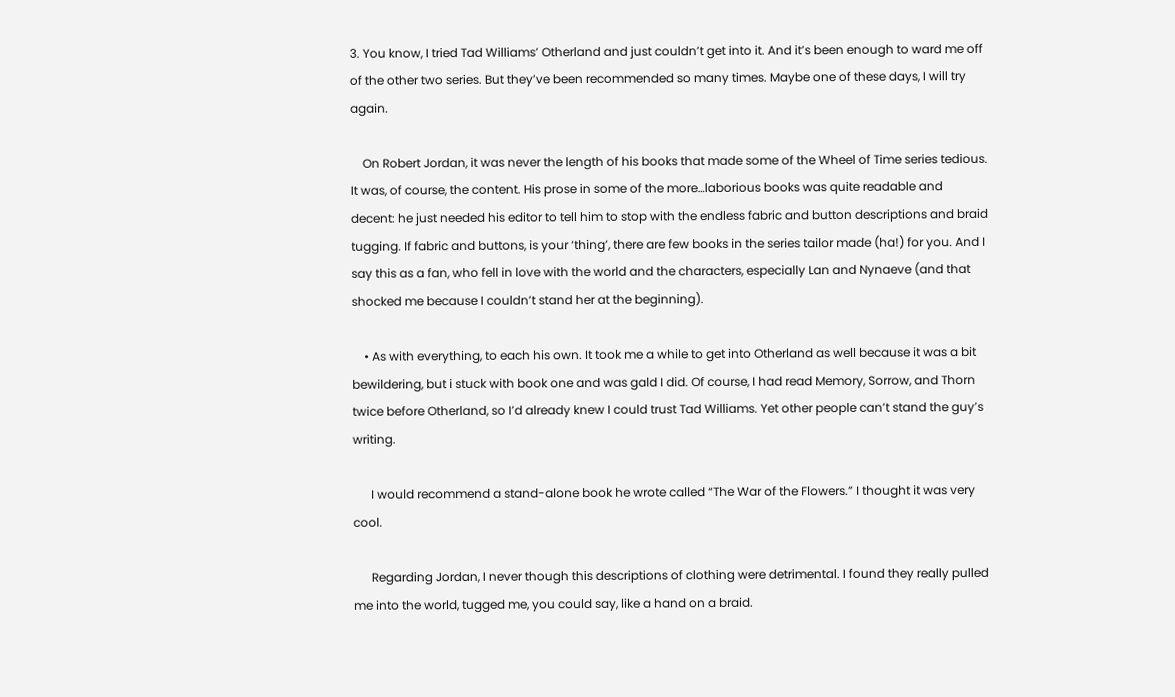3. You know, I tried Tad Williams’ Otherland and just couldn’t get into it. And it’s been enough to ward me off of the other two series. But they’ve been recommended so many times. Maybe one of these days, I will try again.

    On Robert Jordan, it was never the length of his books that made some of the Wheel of Time series tedious. It was, of course, the content. His prose in some of the more…laborious books was quite readable and decent: he just needed his editor to tell him to stop with the endless fabric and button descriptions and braid tugging. If fabric and buttons, is your ‘thing’, there are few books in the series tailor made (ha!) for you. And I say this as a fan, who fell in love with the world and the characters, especially Lan and Nynaeve (and that shocked me because I couldn’t stand her at the beginning).

    • As with everything, to each his own. It took me a while to get into Otherland as well because it was a bit bewildering, but i stuck with book one and was gald I did. Of course, I had read Memory, Sorrow, and Thorn twice before Otherland, so I’d already knew I could trust Tad Williams. Yet other people can’t stand the guy’s writing.

      I would recommend a stand-alone book he wrote called “The War of the Flowers.” I thought it was very cool.

      Regarding Jordan, I never though this descriptions of clothing were detrimental. I found they really pulled me into the world, tugged me, you could say, like a hand on a braid.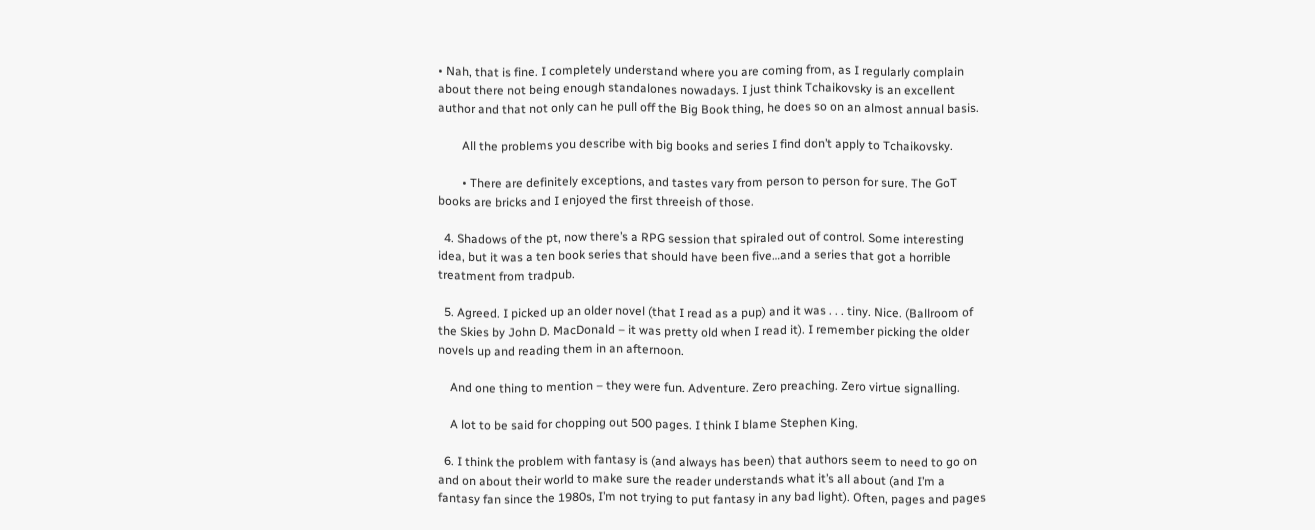• Nah, that is fine. I completely understand where you are coming from, as I regularly complain about there not being enough standalones nowadays. I just think Tchaikovsky is an excellent author and that not only can he pull off the Big Book thing, he does so on an almost annual basis.

        All the problems you describe with big books and series I find don’t apply to Tchaikovsky.

        • There are definitely exceptions, and tastes vary from person to person for sure. The GoT books are bricks and I enjoyed the first threeish of those.

  4. Shadows of the pt, now there’s a RPG session that spiraled out of control. Some interesting idea, but it was a ten book series that should have been five…and a series that got a horrible treatment from tradpub.

  5. Agreed. I picked up an older novel (that I read as a pup) and it was . . . tiny. Nice. (Ballroom of the Skies by John D. MacDonald – it was pretty old when I read it). I remember picking the older novels up and reading them in an afternoon.

    And one thing to mention – they were fun. Adventure. Zero preaching. Zero virtue signalling.

    A lot to be said for chopping out 500 pages. I think I blame Stephen King.

  6. I think the problem with fantasy is (and always has been) that authors seem to need to go on and on about their world to make sure the reader understands what it’s all about (and I’m a fantasy fan since the 1980s, I’m not trying to put fantasy in any bad light). Often, pages and pages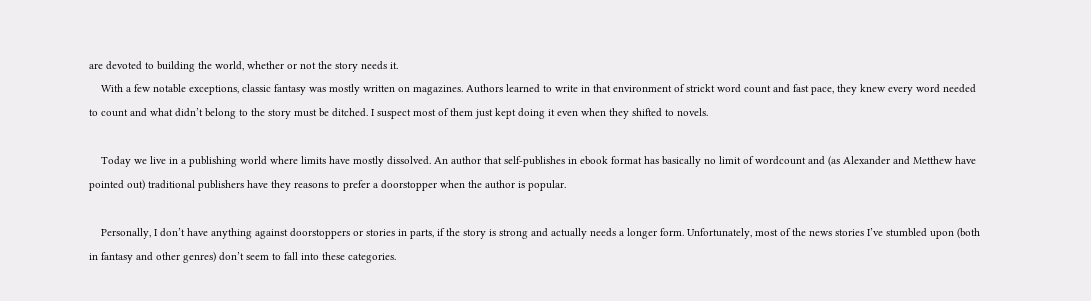are devoted to building the world, whether or not the story needs it.
    With a few notable exceptions, classic fantasy was mostly written on magazines. Authors learned to write in that environment of strickt word count and fast pace, they knew every word needed to count and what didn’t belong to the story must be ditched. I suspect most of them just kept doing it even when they shifted to novels.

    Today we live in a publishing world where limits have mostly dissolved. An author that self-publishes in ebook format has basically no limit of wordcount and (as Alexander and Metthew have pointed out) traditional publishers have they reasons to prefer a doorstopper when the author is popular.

    Personally, I don’t have anything against doorstoppers or stories in parts, if the story is strong and actually needs a longer form. Unfortunately, most of the news stories I’ve stumbled upon (both in fantasy and other genres) don’t seem to fall into these categories.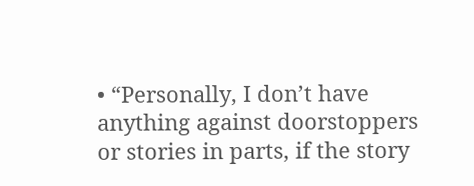• “Personally, I don’t have anything against doorstoppers or stories in parts, if the story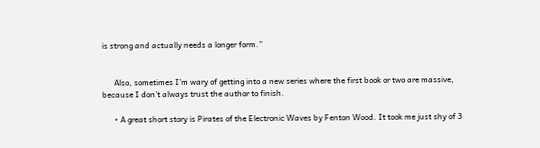is strong and actually needs a longer form.”


      Also, sometimes I’m wary of getting into a new series where the first book or two are massive, because I don’t always trust the author to finish.

      • A great short story is Pirates of the Electronic Waves by Fenton Wood. It took me just shy of 3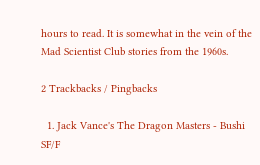hours to read. It is somewhat in the vein of the Mad Scientist Club stories from the 1960s.

2 Trackbacks / Pingbacks

  1. Jack Vance's The Dragon Masters - Bushi SF/F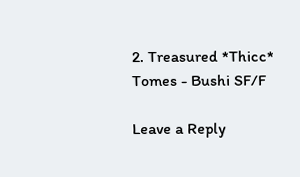2. Treasured *Thicc* Tomes - Bushi SF/F

Leave a Reply